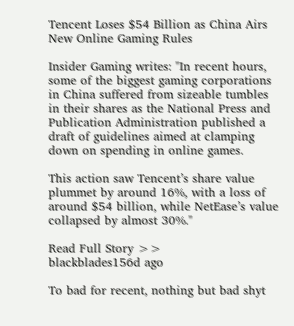Tencent Loses $54 Billion as China Airs New Online Gaming Rules

Insider Gaming writes: "In recent hours, some of the biggest gaming corporations in China suffered from sizeable tumbles in their shares as the National Press and Publication Administration published a draft of guidelines aimed at clamping down on spending in online games.

This action saw Tencent’s share value plummet by around 16%, with a loss of around $54 billion, while NetEase’s value collapsed by almost 30%."

Read Full Story >>
blackblades156d ago

To bad for recent, nothing but bad shyt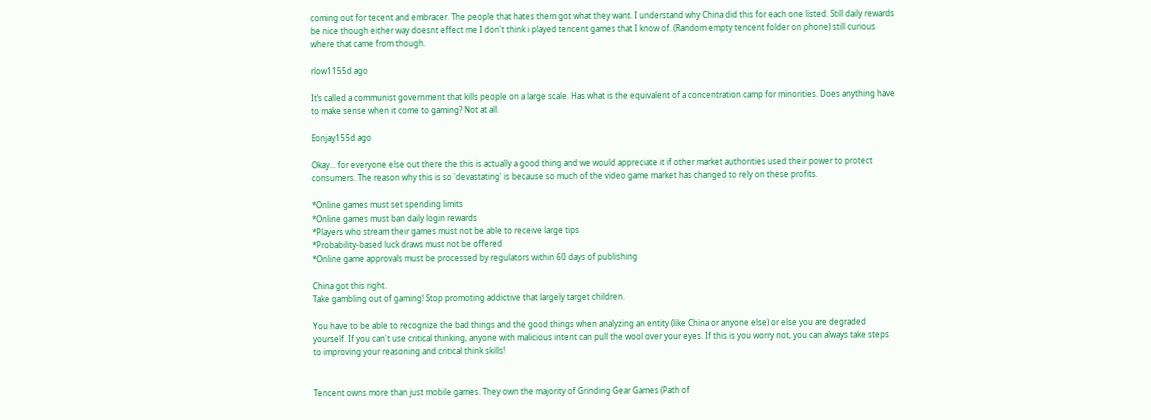coming out for tecent and embracer. The people that hates them got what they want. I understand why China did this for each one listed. Still daily rewards be nice though either way doesnt effect me I don't think i played tencent games that I know of. (Random empty tencent folder on phone) still curious where that came from though.

rlow1155d ago

It’s called a communist government that kills people on a large scale. Has what is the equivalent of a concentration camp for minorities. Does anything have to make sense when it come to gaming? Not at all.

Eonjay155d ago

Okay... for everyone else out there the this is actually a good thing and we would appreciate it if other market authorities used their power to protect consumers. The reason why this is so 'devastating' is because so much of the video game market has changed to rely on these profits.

*Online games must set spending limits
*Online games must ban daily login rewards
*Players who stream their games must not be able to receive large tips
*Probability-based luck draws must not be offered
*Online game approvals must be processed by regulators within 60 days of publishing

China got this right.
Take gambling out of gaming! Stop promoting addictive that largely target children.

You have to be able to recognize the bad things and the good things when analyzing an entity (like China or anyone else) or else you are degraded yourself. If you can't use critical thinking, anyone with malicious intent can pull the wool over your eyes. If this is you worry not, you can always take steps to improving your reasoning and critical think skills!


Tencent owns more than just mobile games. They own the majority of Grinding Gear Games (Path of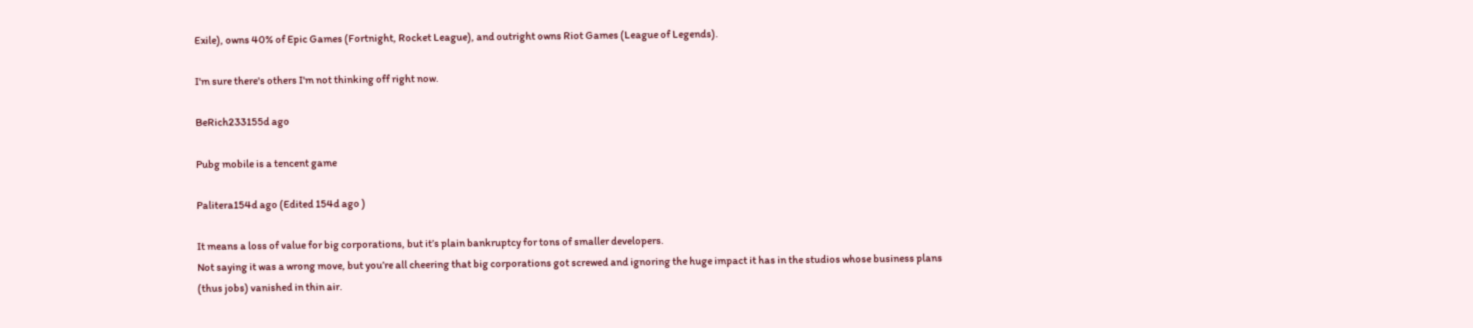Exile), owns 40% of Epic Games (Fortnight, Rocket League), and outright owns Riot Games (League of Legends).

I'm sure there's others I'm not thinking off right now.

BeRich233155d ago

Pubg mobile is a tencent game

Palitera154d ago (Edited 154d ago )

It means a loss of value for big corporations, but it’s plain bankruptcy for tons of smaller developers.
Not saying it was a wrong move, but you’re all cheering that big corporations got screwed and ignoring the huge impact it has in the studios whose business plans (thus jobs) vanished in thin air.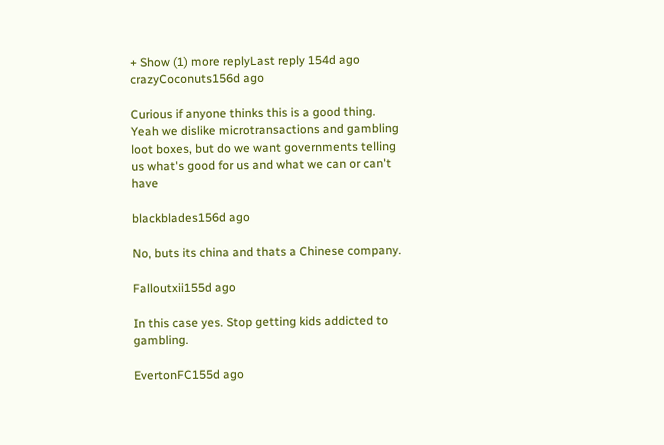+ Show (1) more replyLast reply 154d ago
crazyCoconuts156d ago

Curious if anyone thinks this is a good thing. Yeah we dislike microtransactions and gambling loot boxes, but do we want governments telling us what's good for us and what we can or can't have

blackblades156d ago

No, buts its china and thats a Chinese company.

Falloutxii155d ago

In this case yes. Stop getting kids addicted to gambling.

EvertonFC155d ago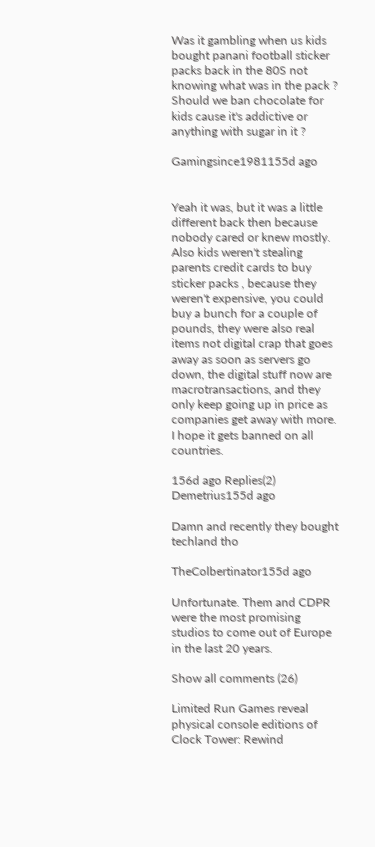Was it gambling when us kids bought panani football sticker packs back in the 80S not knowing what was in the pack ?
Should we ban chocolate for kids cause it's addictive or anything with sugar in it ?

Gamingsince1981155d ago


Yeah it was, but it was a little different back then because nobody cared or knew mostly. Also kids weren't stealing parents credit cards to buy sticker packs , because they weren't expensive, you could buy a bunch for a couple of pounds, they were also real items not digital crap that goes away as soon as servers go down, the digital stuff now are macrotransactions, and they only keep going up in price as companies get away with more. I hope it gets banned on all countries.

156d ago Replies(2)
Demetrius155d ago

Damn and recently they bought techland tho

TheColbertinator155d ago

Unfortunate. Them and CDPR were the most promising studios to come out of Europe in the last 20 years.

Show all comments (26)

Limited Run Games reveal physical console editions of Clock Tower: Rewind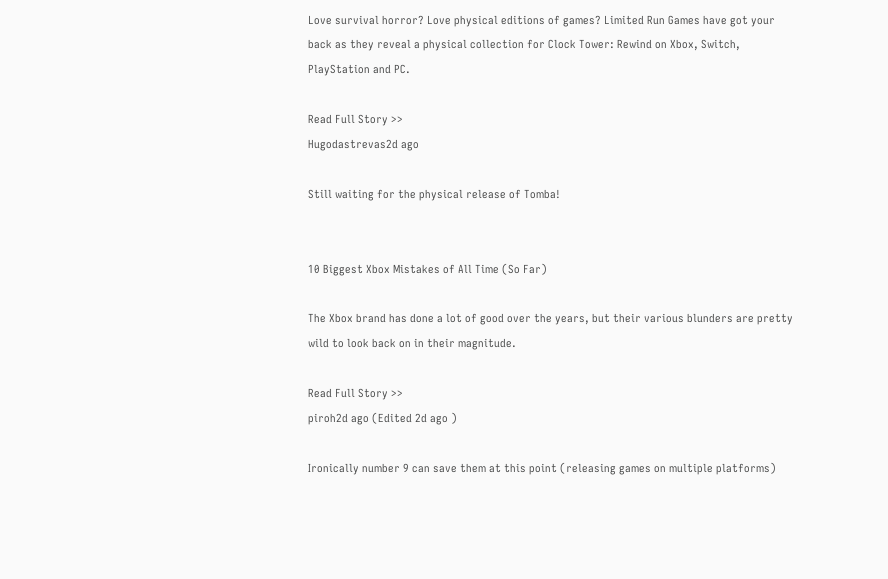Love survival horror? Love physical editions of games? Limited Run Games have got your back as they reveal a physical collection for Clock Tower: Rewind on Xbox, Switch, PlayStation and PC.

Read Full Story >>
Hugodastrevas2d ago

Still waiting for the physical release of Tomba!


10 Biggest Xbox Mistakes of All Time (So Far)

The Xbox brand has done a lot of good over the years, but their various blunders are pretty wild to look back on in their magnitude.

Read Full Story >>
piroh2d ago (Edited 2d ago )

Ironically number 9 can save them at this point (releasing games on multiple platforms)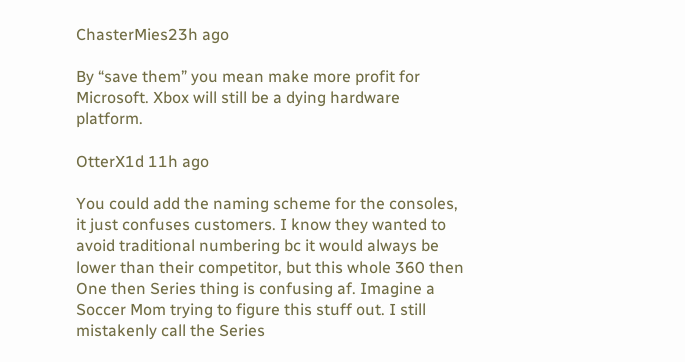ChasterMies23h ago

By “save them” you mean make more profit for Microsoft. Xbox will still be a dying hardware platform.

OtterX1d 11h ago

You could add the naming scheme for the consoles, it just confuses customers. I know they wanted to avoid traditional numbering bc it would always be lower than their competitor, but this whole 360 then One then Series thing is confusing af. Imagine a Soccer Mom trying to figure this stuff out. I still mistakenly call the Series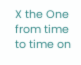X the One from time to time on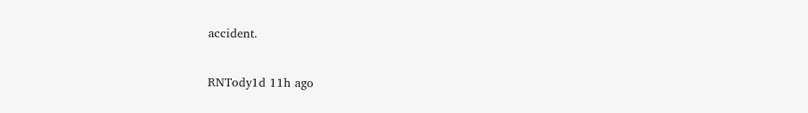accident.

RNTody1d 11h ago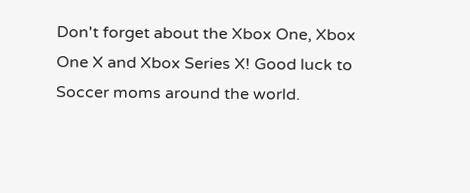Don't forget about the Xbox One, Xbox One X and Xbox Series X! Good luck to Soccer moms around the world.